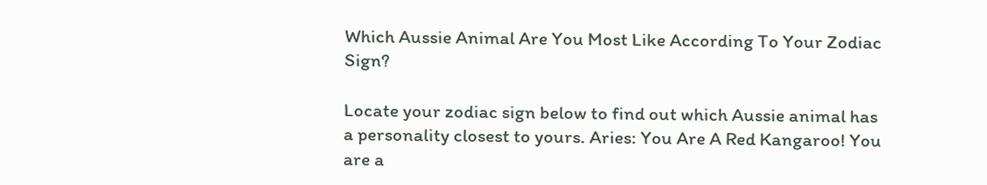Which Aussie Animal Are You Most Like According To Your Zodiac Sign?

Locate your zodiac sign below to find out which Aussie animal has a personality closest to yours. Aries: You Are A Red Kangaroo! You are a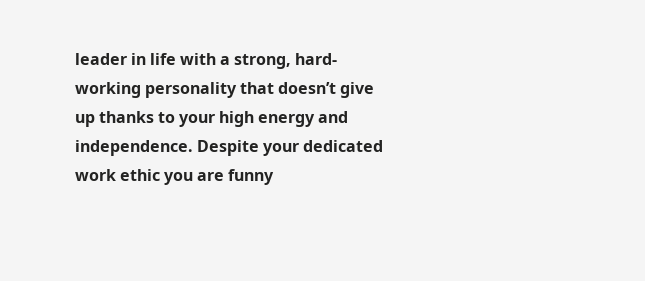leader in life with a strong, hard-working personality that doesn’t give up thanks to your high energy and independence. Despite your dedicated work ethic you are funny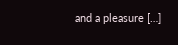and a pleasure […]